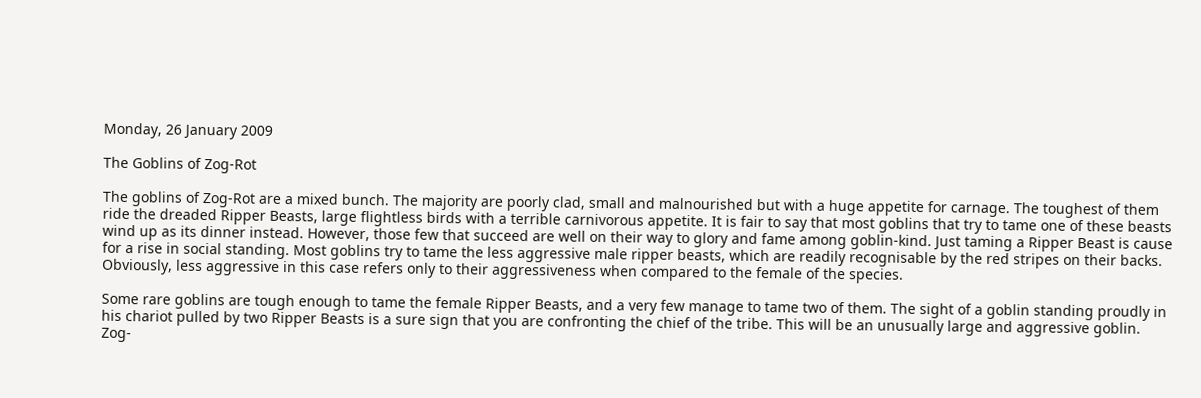Monday, 26 January 2009

The Goblins of Zog-Rot

The goblins of Zog-Rot are a mixed bunch. The majority are poorly clad, small and malnourished but with a huge appetite for carnage. The toughest of them ride the dreaded Ripper Beasts, large flightless birds with a terrible carnivorous appetite. It is fair to say that most goblins that try to tame one of these beasts wind up as its dinner instead. However, those few that succeed are well on their way to glory and fame among goblin-kind. Just taming a Ripper Beast is cause for a rise in social standing. Most goblins try to tame the less aggressive male ripper beasts, which are readily recognisable by the red stripes on their backs. Obviously, less aggressive in this case refers only to their aggressiveness when compared to the female of the species.

Some rare goblins are tough enough to tame the female Ripper Beasts, and a very few manage to tame two of them. The sight of a goblin standing proudly in his chariot pulled by two Ripper Beasts is a sure sign that you are confronting the chief of the tribe. This will be an unusually large and aggressive goblin.
Zog-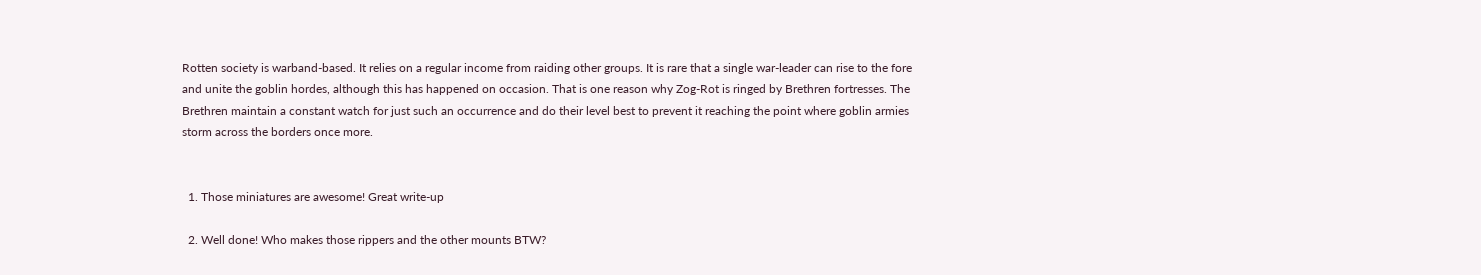Rotten society is warband-based. It relies on a regular income from raiding other groups. It is rare that a single war-leader can rise to the fore and unite the goblin hordes, although this has happened on occasion. That is one reason why Zog-Rot is ringed by Brethren fortresses. The Brethren maintain a constant watch for just such an occurrence and do their level best to prevent it reaching the point where goblin armies storm across the borders once more.


  1. Those miniatures are awesome! Great write-up

  2. Well done! Who makes those rippers and the other mounts BTW?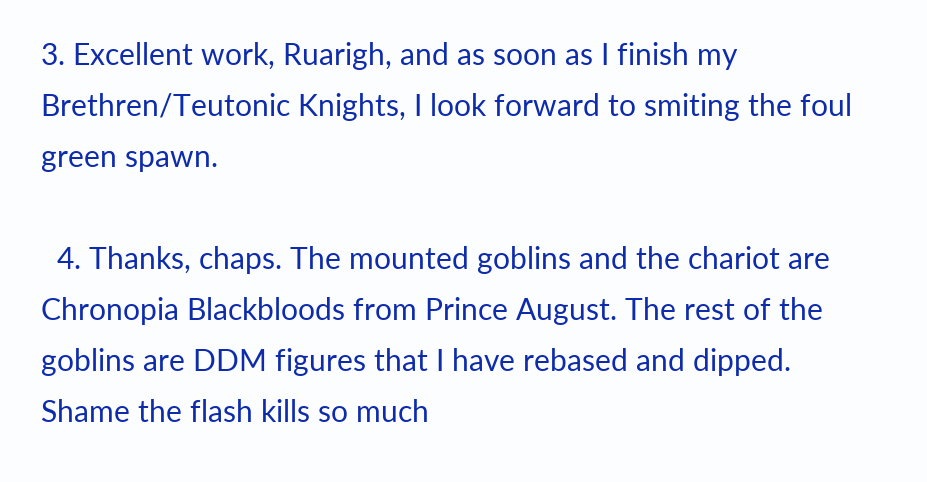3. Excellent work, Ruarigh, and as soon as I finish my Brethren/Teutonic Knights, I look forward to smiting the foul green spawn.

  4. Thanks, chaps. The mounted goblins and the chariot are Chronopia Blackbloods from Prince August. The rest of the goblins are DDM figures that I have rebased and dipped. Shame the flash kills so much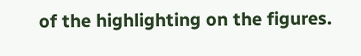of the highlighting on the figures.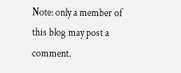Note: only a member of this blog may post a comment.